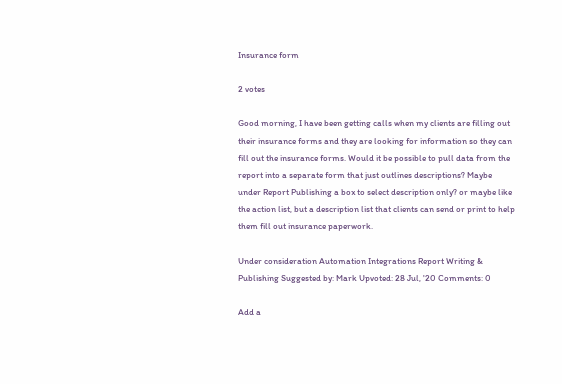Insurance form

2 votes

Good morning, I have been getting calls when my clients are filling out their insurance forms and they are looking for information so they can fill out the insurance forms. Would it be possible to pull data from the report into a separate form that just outlines descriptions? Maybe under Report Publishing a box to select description only? or maybe like the action list, but a description list that clients can send or print to help them fill out insurance paperwork.

Under consideration Automation Integrations Report Writing & Publishing Suggested by: Mark Upvoted: 28 Jul, '20 Comments: 0

Add a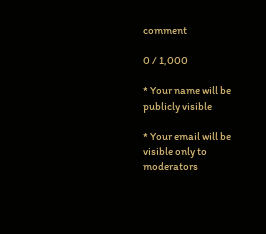comment

0 / 1,000

* Your name will be publicly visible

* Your email will be visible only to moderators